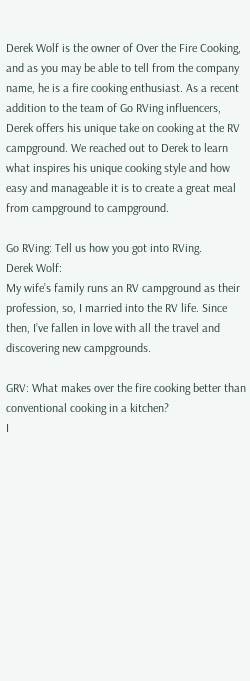Derek Wolf is the owner of Over the Fire Cooking, and as you may be able to tell from the company name, he is a fire cooking enthusiast. As a recent addition to the team of Go RVing influencers, Derek offers his unique take on cooking at the RV campground. We reached out to Derek to learn what inspires his unique cooking style and how easy and manageable it is to create a great meal from campground to campground.

Go RVing: Tell us how you got into RVing.
Derek Wolf:
My wife’s family runs an RV campground as their profession, so, I married into the RV life. Since then, I’ve fallen in love with all the travel and discovering new campgrounds.

GRV: What makes over the fire cooking better than conventional cooking in a kitchen?
I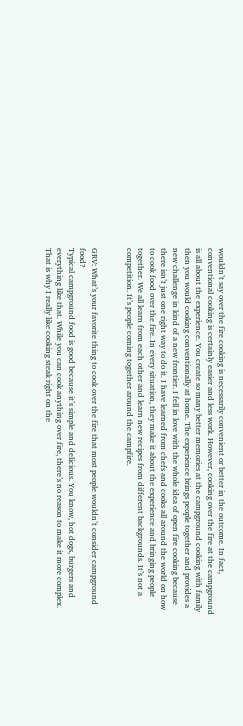wouldn’t say over the fire cooking is necessarily convenient or better in the outcome. In fact, conventional cooking is certainly easier and less work. However, cooking over the fire at the campground is all about the experience. You create so many better memories at the campground cooking with family then you would cooking conventionally at home. The experience brings people together and provides a new challenge in kind of a new frontier. I fell in love with the whole idea of open fire cooking because there isn’t just one right way to do it. I have learned from chefs and cooks all around the world on how to cook food over the fire. In every situation, they make it about the experience and bringing people together. We all learn from each other and learn new recipes from different backgrounds. It’s not a competition. It’s people coming together around the campfire.


GRV: What’s your favorite thing to cook over the fire that most people wouldn’t consider campground food?
Typical campground food is good because it’s simple and delicious. You know, hot dogs, burgers and everything like that. While you can cook anything over fire, there’s no reason to make it more complex. That is why I really like cooking steak right on the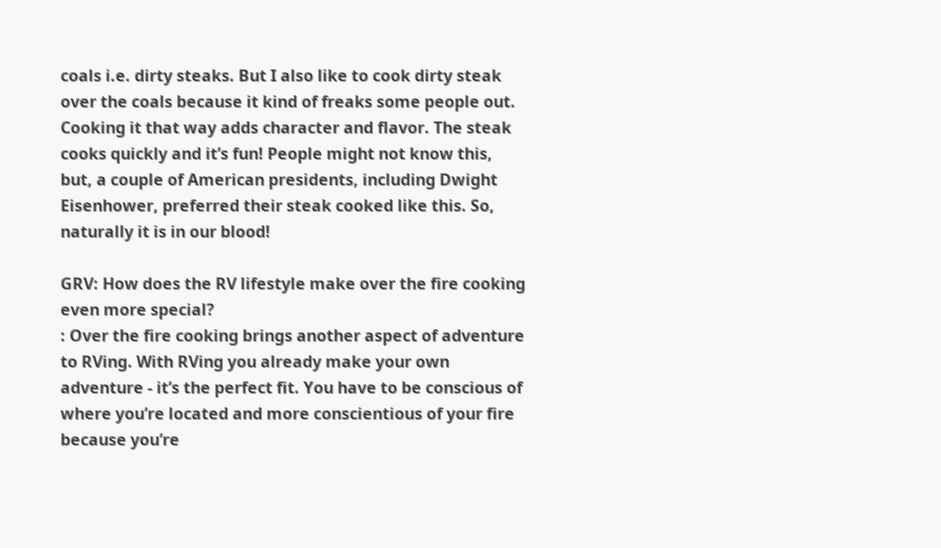coals i.e. dirty steaks. But I also like to cook dirty steak over the coals because it kind of freaks some people out. Cooking it that way adds character and flavor. The steak cooks quickly and it’s fun! People might not know this, but, a couple of American presidents, including Dwight Eisenhower, preferred their steak cooked like this. So, naturally it is in our blood!

GRV: How does the RV lifestyle make over the fire cooking even more special?
: Over the fire cooking brings another aspect of adventure to RVing. With RVing you already make your own adventure - it’s the perfect fit. You have to be conscious of where you’re located and more conscientious of your fire because you’re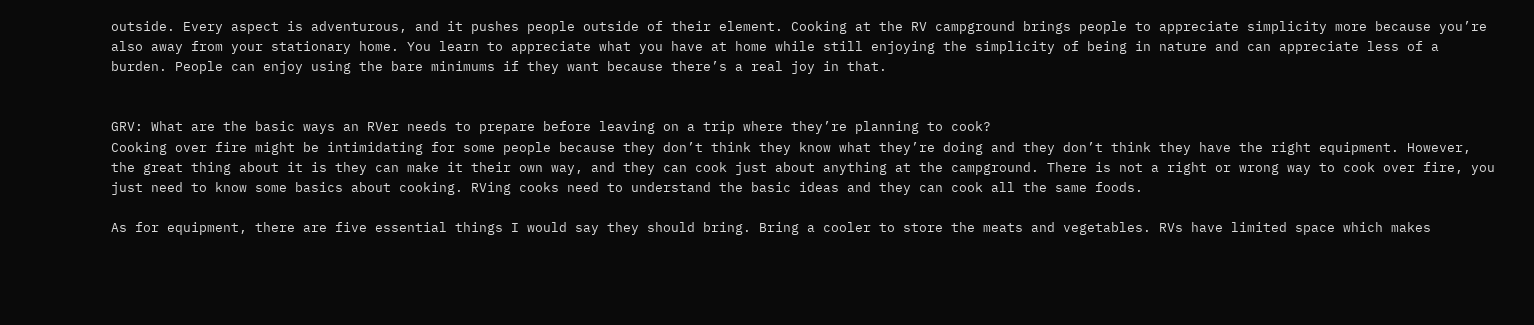outside. Every aspect is adventurous, and it pushes people outside of their element. Cooking at the RV campground brings people to appreciate simplicity more because you’re also away from your stationary home. You learn to appreciate what you have at home while still enjoying the simplicity of being in nature and can appreciate less of a burden. People can enjoy using the bare minimums if they want because there’s a real joy in that.


GRV: What are the basic ways an RVer needs to prepare before leaving on a trip where they’re planning to cook?
Cooking over fire might be intimidating for some people because they don’t think they know what they’re doing and they don’t think they have the right equipment. However, the great thing about it is they can make it their own way, and they can cook just about anything at the campground. There is not a right or wrong way to cook over fire, you just need to know some basics about cooking. RVing cooks need to understand the basic ideas and they can cook all the same foods.

As for equipment, there are five essential things I would say they should bring. Bring a cooler to store the meats and vegetables. RVs have limited space which makes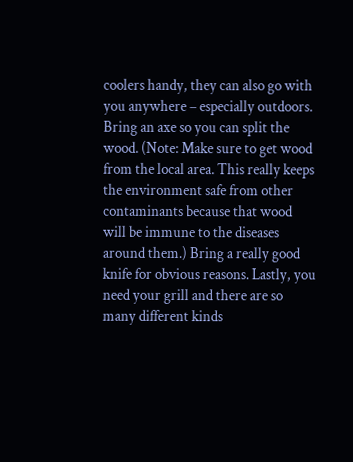coolers handy, they can also go with you anywhere – especially outdoors. Bring an axe so you can split the wood. (Note: Make sure to get wood from the local area. This really keeps the environment safe from other contaminants because that wood will be immune to the diseases around them.) Bring a really good knife for obvious reasons. Lastly, you need your grill and there are so many different kinds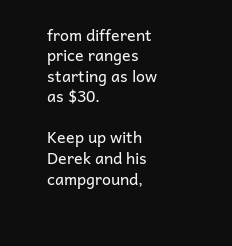from different price ranges starting as low as $30.

Keep up with Derek and his campground,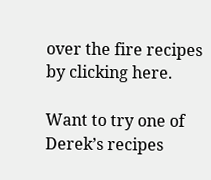over the fire recipes by clicking here.

Want to try one of Derek’s recipes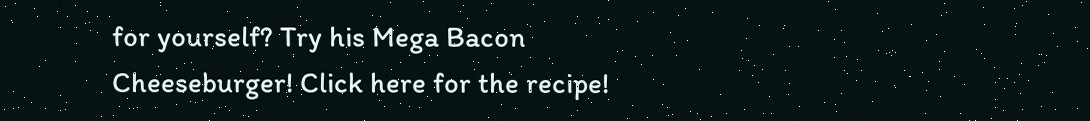for yourself? Try his Mega Bacon Cheeseburger! Click here for the recipe!